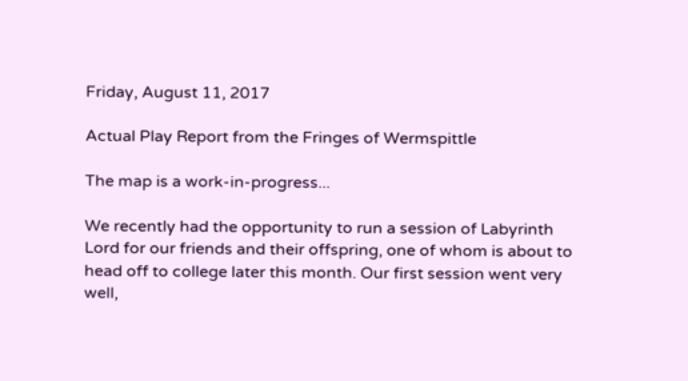Friday, August 11, 2017

Actual Play Report from the Fringes of Wermspittle

The map is a work-in-progress...

We recently had the opportunity to run a session of Labyrinth Lord for our friends and their offspring, one of whom is about to head off to college later this month. Our first session went very well,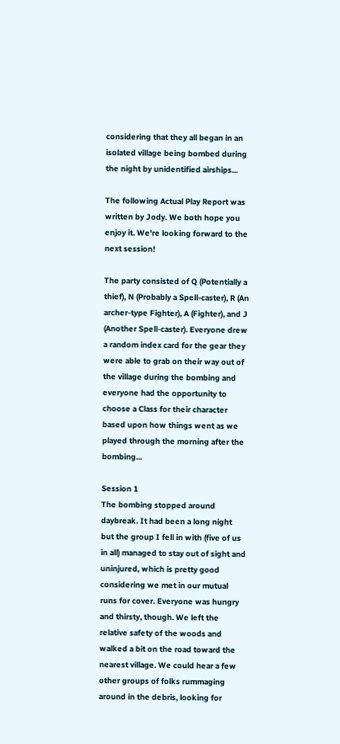considering that they all began in an isolated village being bombed during the night by unidentified airships...

The following Actual Play Report was written by Jody. We both hope you enjoy it. We're looking forward to the next session!

The party consisted of Q (Potentially a thief), N (Probably a Spell-caster), R (An archer-type Fighter), A (Fighter), and J (Another Spell-caster). Everyone drew a random index card for the gear they were able to grab on their way out of the village during the bombing and everyone had the opportunity to choose a Class for their character based upon how things went as we played through the morning after the bombing...

Session 1
The bombing stopped around daybreak. It had been a long night but the group I fell in with (five of us in all) managed to stay out of sight and uninjured, which is pretty good considering we met in our mutual runs for cover. Everyone was hungry and thirsty, though. We left the relative safety of the woods and walked a bit on the road toward the nearest village. We could hear a few other groups of folks rummaging around in the debris, looking for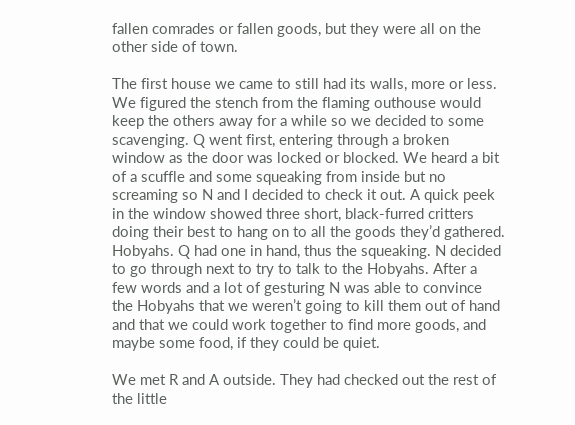fallen comrades or fallen goods, but they were all on the other side of town.

The first house we came to still had its walls, more or less. We figured the stench from the flaming outhouse would keep the others away for a while so we decided to some scavenging. Q went first, entering through a broken window as the door was locked or blocked. We heard a bit of a scuffle and some squeaking from inside but no screaming so N and I decided to check it out. A quick peek in the window showed three short, black-furred critters doing their best to hang on to all the goods they’d gathered. Hobyahs. Q had one in hand, thus the squeaking. N decided to go through next to try to talk to the Hobyahs. After a few words and a lot of gesturing N was able to convince the Hobyahs that we weren’t going to kill them out of hand and that we could work together to find more goods, and maybe some food, if they could be quiet.

We met R and A outside. They had checked out the rest of the little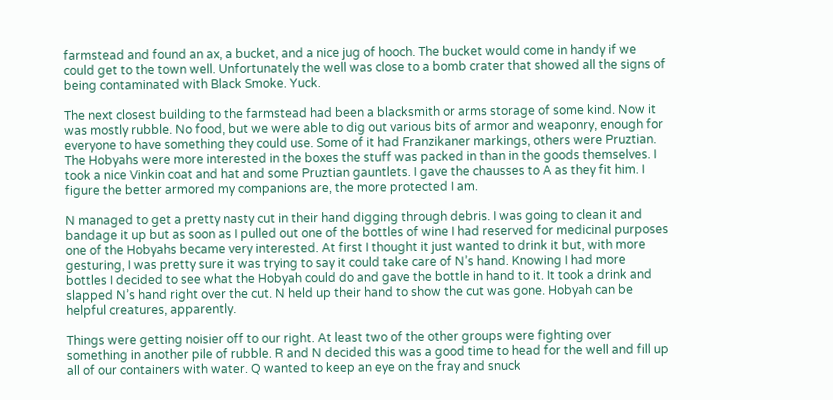farmstead and found an ax, a bucket, and a nice jug of hooch. The bucket would come in handy if we could get to the town well. Unfortunately the well was close to a bomb crater that showed all the signs of being contaminated with Black Smoke. Yuck.

The next closest building to the farmstead had been a blacksmith or arms storage of some kind. Now it was mostly rubble. No food, but we were able to dig out various bits of armor and weaponry, enough for everyone to have something they could use. Some of it had Franzikaner markings, others were Pruztian. The Hobyahs were more interested in the boxes the stuff was packed in than in the goods themselves. I took a nice Vinkin coat and hat and some Pruztian gauntlets. I gave the chausses to A as they fit him. I figure the better armored my companions are, the more protected I am.

N managed to get a pretty nasty cut in their hand digging through debris. I was going to clean it and bandage it up but as soon as I pulled out one of the bottles of wine I had reserved for medicinal purposes one of the Hobyahs became very interested. At first I thought it just wanted to drink it but, with more gesturing, I was pretty sure it was trying to say it could take care of N’s hand. Knowing I had more bottles I decided to see what the Hobyah could do and gave the bottle in hand to it. It took a drink and slapped N’s hand right over the cut. N held up their hand to show the cut was gone. Hobyah can be helpful creatures, apparently.

Things were getting noisier off to our right. At least two of the other groups were fighting over something in another pile of rubble. R and N decided this was a good time to head for the well and fill up all of our containers with water. Q wanted to keep an eye on the fray and snuck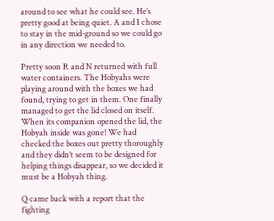around to see what he could see. He’s pretty good at being quiet. A and I chose to stay in the mid-ground so we could go in any direction we needed to.

Pretty soon R and N returned with full water containers. The Hobyahs were playing around with the boxes we had found, trying to get in them. One finally managed to get the lid closed on itself. When its companion opened the lid, the Hobyah inside was gone! We had checked the boxes out pretty thoroughly and they didn’t seem to be designed for helping things disappear, so we decided it must be a Hobyah thing.

Q came back with a report that the fighting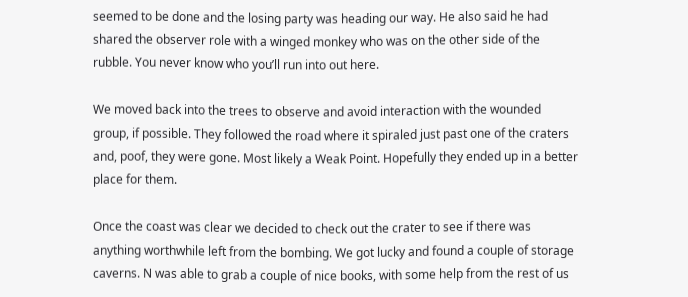seemed to be done and the losing party was heading our way. He also said he had shared the observer role with a winged monkey who was on the other side of the rubble. You never know who you’ll run into out here.

We moved back into the trees to observe and avoid interaction with the wounded group, if possible. They followed the road where it spiraled just past one of the craters and, poof, they were gone. Most likely a Weak Point. Hopefully they ended up in a better place for them.

Once the coast was clear we decided to check out the crater to see if there was anything worthwhile left from the bombing. We got lucky and found a couple of storage caverns. N was able to grab a couple of nice books, with some help from the rest of us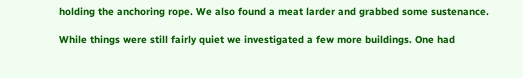holding the anchoring rope. We also found a meat larder and grabbed some sustenance.

While things were still fairly quiet we investigated a few more buildings. One had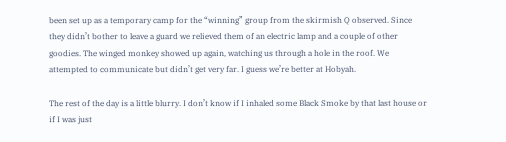been set up as a temporary camp for the “winning” group from the skirmish Q observed. Since they didn’t bother to leave a guard we relieved them of an electric lamp and a couple of other goodies. The winged monkey showed up again, watching us through a hole in the roof. We attempted to communicate but didn’t get very far. I guess we’re better at Hobyah.

The rest of the day is a little blurry. I don’t know if I inhaled some Black Smoke by that last house or if I was just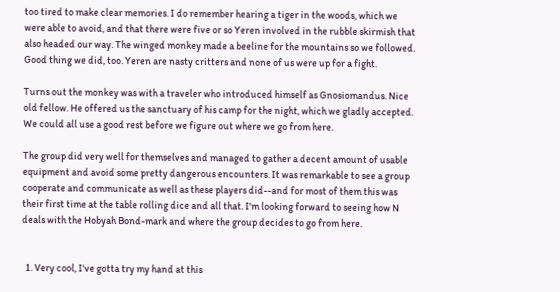too tired to make clear memories. I do remember hearing a tiger in the woods, which we were able to avoid, and that there were five or so Yeren involved in the rubble skirmish that also headed our way. The winged monkey made a beeline for the mountains so we followed. Good thing we did, too. Yeren are nasty critters and none of us were up for a fight.

Turns out the monkey was with a traveler who introduced himself as Gnosiomandus. Nice old fellow. He offered us the sanctuary of his camp for the night, which we gladly accepted. We could all use a good rest before we figure out where we go from here.

The group did very well for themselves and managed to gather a decent amount of usable equipment and avoid some pretty dangerous encounters. It was remarkable to see a group cooperate and communicate as well as these players did--and for most of them this was their first time at the table rolling dice and all that. I'm looking forward to seeing how N deals with the Hobyah Bond-mark and where the group decides to go from here.


  1. Very cool, I've gotta try my hand at this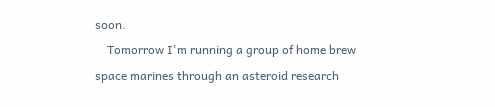soon.
    Tomorrow I'm running a group of home brew space marines through an asteroid research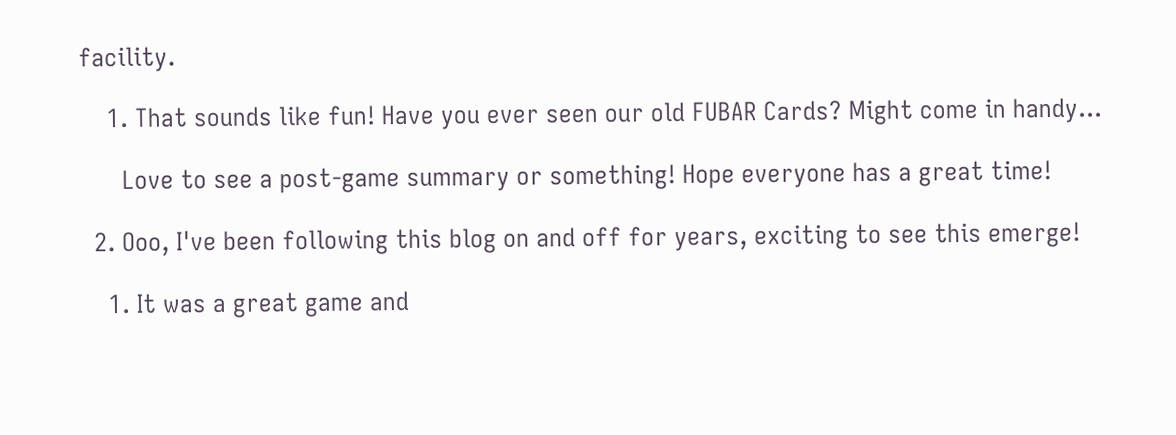facility.

    1. That sounds like fun! Have you ever seen our old FUBAR Cards? Might come in handy...

      Love to see a post-game summary or something! Hope everyone has a great time!

  2. Ooo, I've been following this blog on and off for years, exciting to see this emerge!

    1. It was a great game and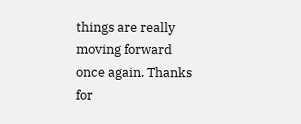things are really moving forward once again. Thanks for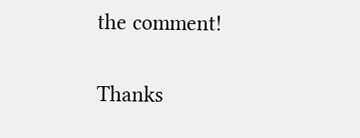the comment!


Thanks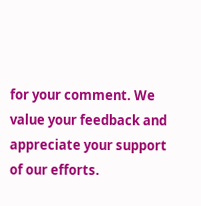for your comment. We value your feedback and appreciate your support of our efforts.